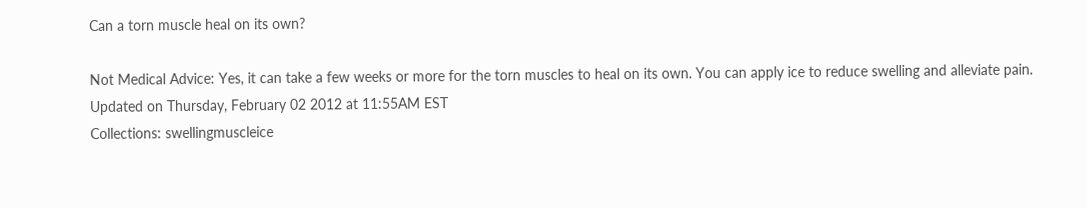Can a torn muscle heal on its own?

Not Medical Advice: Yes, it can take a few weeks or more for the torn muscles to heal on its own. You can apply ice to reduce swelling and alleviate pain.
Updated on Thursday, February 02 2012 at 11:55AM EST
Collections: swellingmuscleice